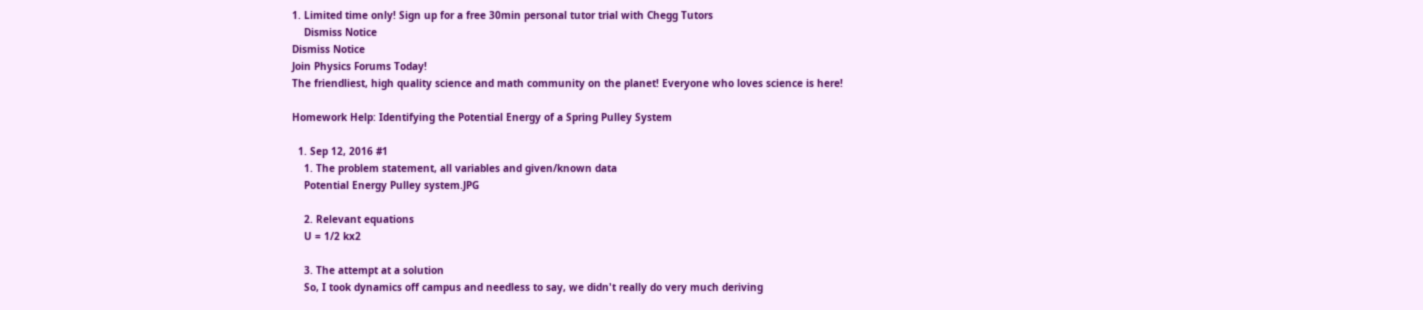1. Limited time only! Sign up for a free 30min personal tutor trial with Chegg Tutors
    Dismiss Notice
Dismiss Notice
Join Physics Forums Today!
The friendliest, high quality science and math community on the planet! Everyone who loves science is here!

Homework Help: Identifying the Potential Energy of a Spring Pulley System

  1. Sep 12, 2016 #1
    1. The problem statement, all variables and given/known data
    Potential Energy Pulley system.JPG

    2. Relevant equations
    U = 1/2 kx2

    3. The attempt at a solution
    So, I took dynamics off campus and needless to say, we didn't really do very much deriving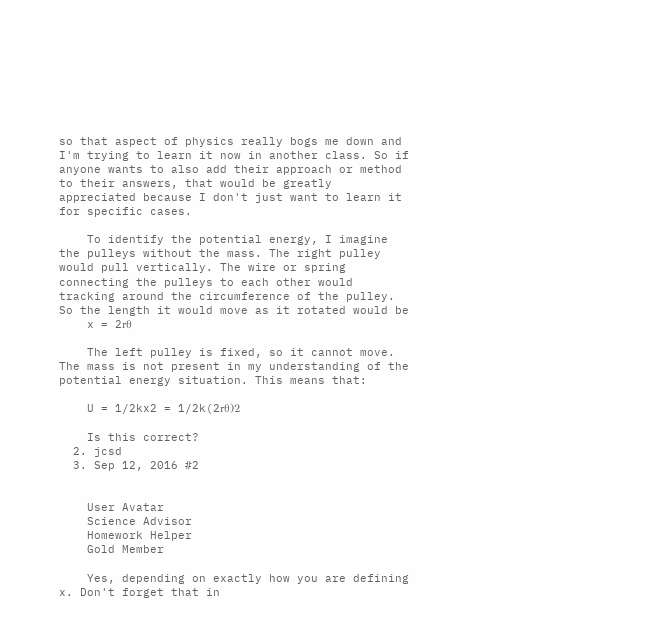so that aspect of physics really bogs me down and I'm trying to learn it now in another class. So if anyone wants to also add their approach or method to their answers, that would be greatly appreciated because I don't just want to learn it for specific cases.

    To identify the potential energy, I imagine the pulleys without the mass. The right pulley would pull vertically. The wire or spring connecting the pulleys to each other would tracking around the circumference of the pulley. So the length it would move as it rotated would be
    x = 2rθ

    The left pulley is fixed, so it cannot move. The mass is not present in my understanding of the potential energy situation. This means that:

    U = 1/2kx2 = 1/2k(2rθ)2

    Is this correct?
  2. jcsd
  3. Sep 12, 2016 #2


    User Avatar
    Science Advisor
    Homework Helper
    Gold Member

    Yes, depending on exactly how you are defining x. Don't forget that in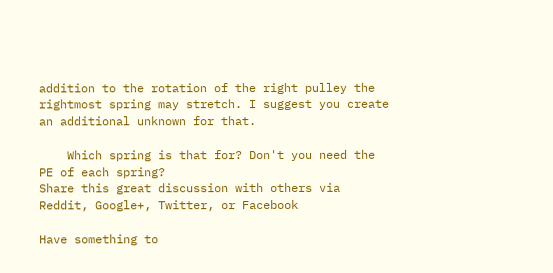addition to the rotation of the right pulley the rightmost spring may stretch. I suggest you create an additional unknown for that.

    Which spring is that for? Don't you need the PE of each spring?
Share this great discussion with others via Reddit, Google+, Twitter, or Facebook

Have something to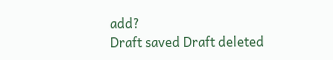add?
Draft saved Draft deleted